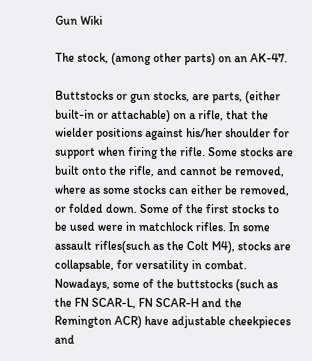Gun Wiki

The stock, (among other parts) on an AK-47.

Buttstocks or gun stocks, are parts, (either built-in or attachable) on a rifle, that the wielder positions against his/her shoulder for support when firing the rifle. Some stocks are built onto the rifle, and cannot be removed, where as some stocks can either be removed, or folded down. Some of the first stocks to be used were in matchlock rifles. In some assault rifles(such as the Colt M4), stocks are collapsable, for versatility in combat. Nowadays, some of the buttstocks (such as the FN SCAR-L, FN SCAR-H and the Remington ACR) have adjustable cheekpieces and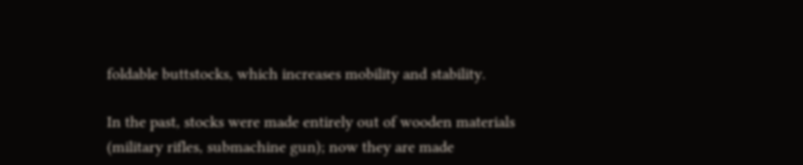foldable buttstocks, which increases mobility and stability.

In the past, stocks were made entirely out of wooden materials (military rifles, submachine gun); now they are made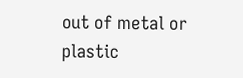out of metal or plastic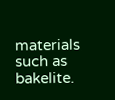materials such as bakelite.